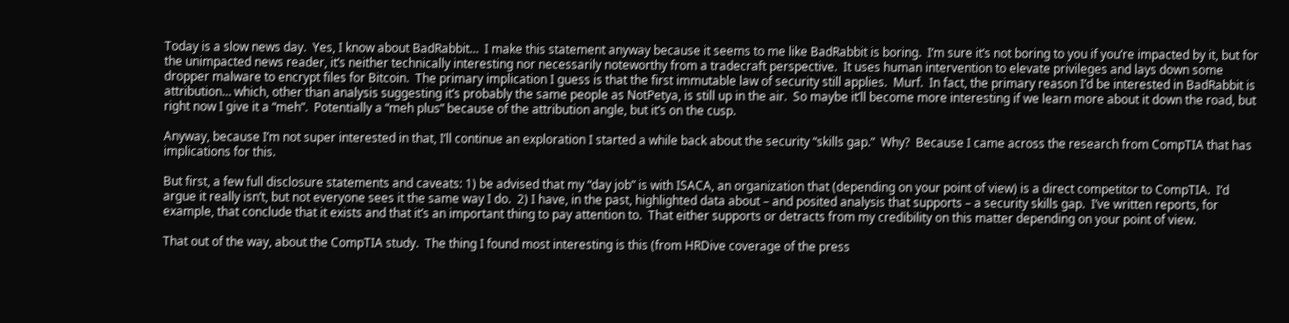Today is a slow news day.  Yes, I know about BadRabbit…  I make this statement anyway because it seems to me like BadRabbit is boring.  I’m sure it’s not boring to you if you’re impacted by it, but for the unimpacted news reader, it’s neither technically interesting nor necessarily noteworthy from a tradecraft perspective.  It uses human intervention to elevate privileges and lays down some dropper malware to encrypt files for Bitcoin.  The primary implication I guess is that the first immutable law of security still applies.  Murf.  In fact, the primary reason I’d be interested in BadRabbit is attribution… which, other than analysis suggesting it’s probably the same people as NotPetya, is still up in the air.  So maybe it’ll become more interesting if we learn more about it down the road, but right now I give it a “meh”.  Potentially a “meh plus” because of the attribution angle, but it’s on the cusp.

Anyway, because I’m not super interested in that, I’ll continue an exploration I started a while back about the security “skills gap.”  Why?  Because I came across the research from CompTIA that has implications for this.

But first, a few full disclosure statements and caveats: 1) be advised that my “day job” is with ISACA, an organization that (depending on your point of view) is a direct competitor to CompTIA.  I’d argue it really isn’t, but not everyone sees it the same way I do.  2) I have, in the past, highlighted data about – and posited analysis that supports – a security skills gap.  I’ve written reports, for example, that conclude that it exists and that it’s an important thing to pay attention to.  That either supports or detracts from my credibility on this matter depending on your point of view.

That out of the way, about the CompTIA study.  The thing I found most interesting is this (from HRDive coverage of the press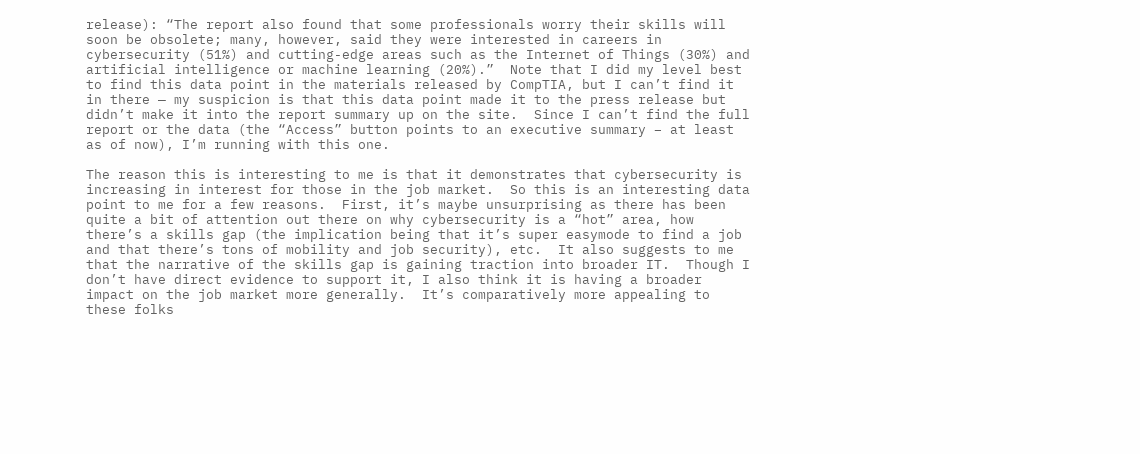release): “The report also found that some professionals worry their skills will soon be obsolete; many, however, said they were interested in careers in cybersecurity (51%) and cutting-edge areas such as the Internet of Things (30%) and artificial intelligence or machine learning (20%).”  Note that I did my level best to find this data point in the materials released by CompTIA, but I can’t find it in there — my suspicion is that this data point made it to the press release but didn’t make it into the report summary up on the site.  Since I can’t find the full report or the data (the “Access” button points to an executive summary – at least as of now), I’m running with this one.

The reason this is interesting to me is that it demonstrates that cybersecurity is increasing in interest for those in the job market.  So this is an interesting data point to me for a few reasons.  First, it’s maybe unsurprising as there has been quite a bit of attention out there on why cybersecurity is a “hot” area, how there’s a skills gap (the implication being that it’s super easymode to find a job and that there’s tons of mobility and job security), etc.  It also suggests to me that the narrative of the skills gap is gaining traction into broader IT.  Though I don’t have direct evidence to support it, I also think it is having a broader impact on the job market more generally.  It’s comparatively more appealing to these folks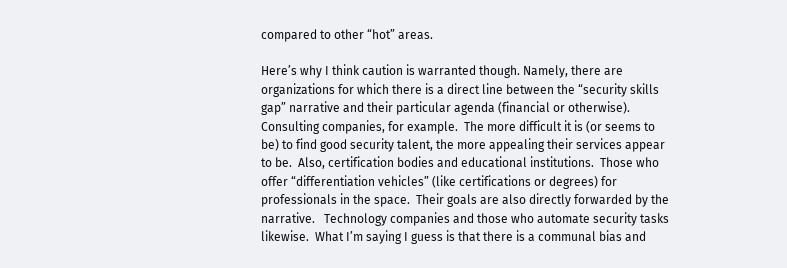compared to other “hot” areas.

Here’s why I think caution is warranted though. Namely, there are organizations for which there is a direct line between the “security skills gap” narrative and their particular agenda (financial or otherwise).  Consulting companies, for example.  The more difficult it is (or seems to be) to find good security talent, the more appealing their services appear to be.  Also, certification bodies and educational institutions.  Those who offer “differentiation vehicles” (like certifications or degrees) for professionals in the space.  Their goals are also directly forwarded by the narrative.   Technology companies and those who automate security tasks likewise.  What I’m saying I guess is that there is a communal bias and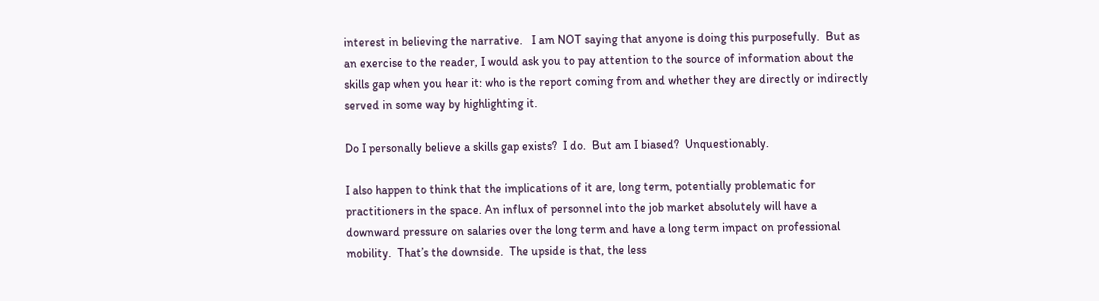interest in believing the narrative.   I am NOT saying that anyone is doing this purposefully.  But as an exercise to the reader, I would ask you to pay attention to the source of information about the skills gap when you hear it: who is the report coming from and whether they are directly or indirectly served in some way by highlighting it.

Do I personally believe a skills gap exists?  I do.  But am I biased?  Unquestionably.

I also happen to think that the implications of it are, long term, potentially problematic for practitioners in the space. An influx of personnel into the job market absolutely will have a downward pressure on salaries over the long term and have a long term impact on professional mobility.  That’s the downside.  The upside is that, the less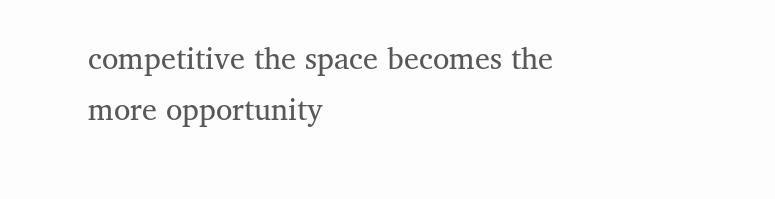competitive the space becomes the more opportunity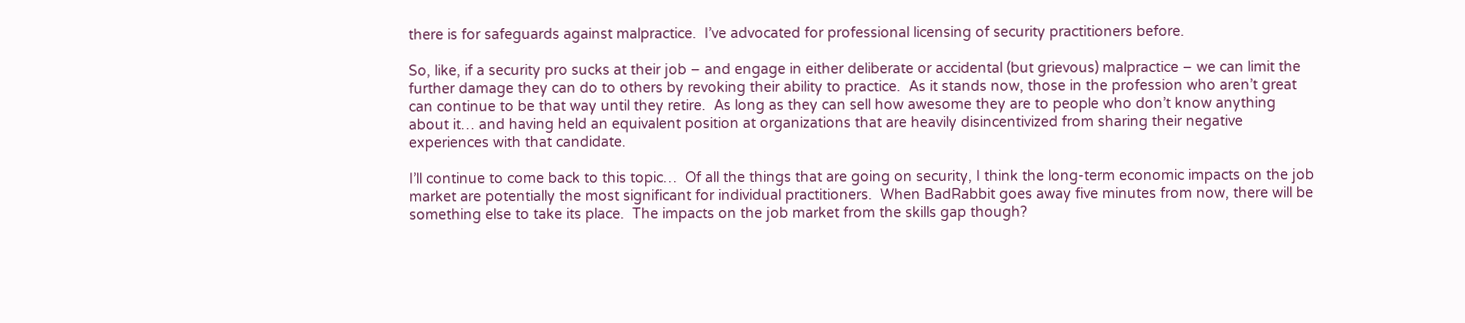there is for safeguards against malpractice.  I’ve advocated for professional licensing of security practitioners before.

So, like, if a security pro sucks at their job – and engage in either deliberate or accidental (but grievous) malpractice – we can limit the further damage they can do to others by revoking their ability to practice.  As it stands now, those in the profession who aren’t great can continue to be that way until they retire.  As long as they can sell how awesome they are to people who don’t know anything about it… and having held an equivalent position at organizations that are heavily disincentivized from sharing their negative experiences with that candidate.

I’ll continue to come back to this topic…  Of all the things that are going on security, I think the long-term economic impacts on the job market are potentially the most significant for individual practitioners.  When BadRabbit goes away five minutes from now, there will be something else to take its place.  The impacts on the job market from the skills gap though?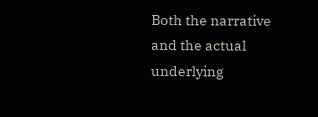Both the narrative and the actual underlying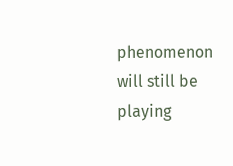phenomenon will still be playing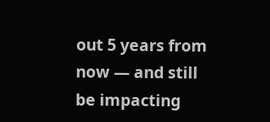out 5 years from now — and still be impacting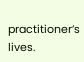practitioner’s lives.